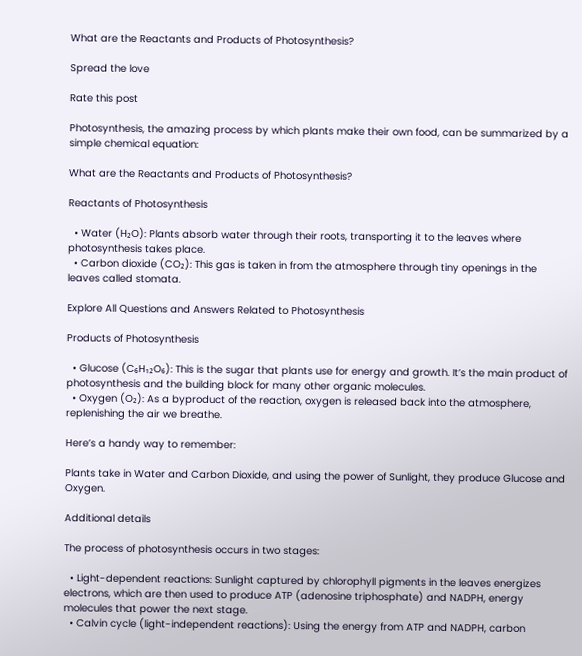What are the Reactants and Products of Photosynthesis?

Spread the love

Rate this post

Photosynthesis, the amazing process by which plants make their own food, can be summarized by a simple chemical equation:

What are the Reactants and Products of Photosynthesis?

Reactants of Photosynthesis

  • Water (H₂O): Plants absorb water through their roots, transporting it to the leaves where photosynthesis takes place.
  • Carbon dioxide (CO₂): This gas is taken in from the atmosphere through tiny openings in the leaves called stomata.

Explore All Questions and Answers Related to Photosynthesis

Products of Photosynthesis

  • Glucose (C₆H₁₂O₆): This is the sugar that plants use for energy and growth. It’s the main product of photosynthesis and the building block for many other organic molecules.
  • Oxygen (O₂): As a byproduct of the reaction, oxygen is released back into the atmosphere, replenishing the air we breathe.

Here’s a handy way to remember:

Plants take in Water and Carbon Dioxide, and using the power of Sunlight, they produce Glucose and Oxygen.

Additional details

The process of photosynthesis occurs in two stages:

  • Light-dependent reactions: Sunlight captured by chlorophyll pigments in the leaves energizes electrons, which are then used to produce ATP (adenosine triphosphate) and NADPH, energy molecules that power the next stage.
  • Calvin cycle (light-independent reactions): Using the energy from ATP and NADPH, carbon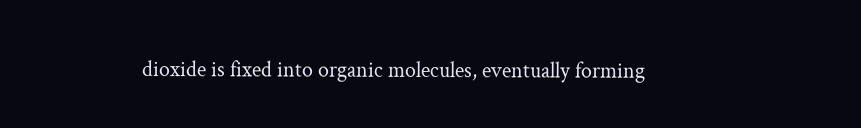dioxide is fixed into organic molecules, eventually forming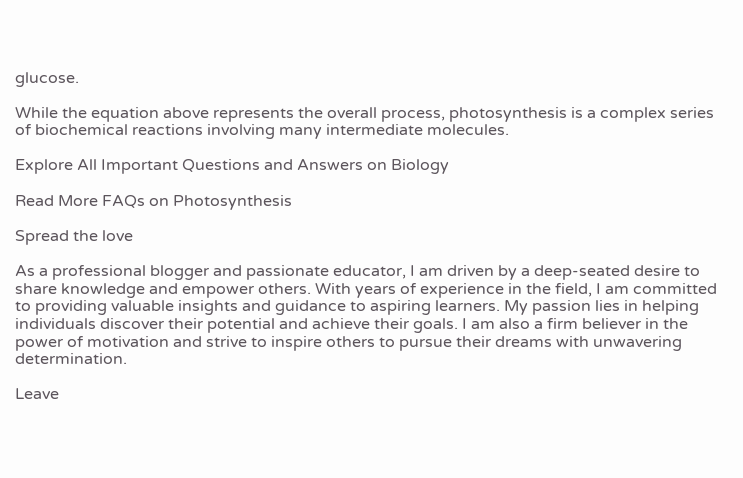glucose.

While the equation above represents the overall process, photosynthesis is a complex series of biochemical reactions involving many intermediate molecules.

Explore All Important Questions and Answers on Biology

Read More FAQs on Photosynthesis

Spread the love

As a professional blogger and passionate educator, I am driven by a deep-seated desire to share knowledge and empower others. With years of experience in the field, I am committed to providing valuable insights and guidance to aspiring learners. My passion lies in helping individuals discover their potential and achieve their goals. I am also a firm believer in the power of motivation and strive to inspire others to pursue their dreams with unwavering determination.

Leave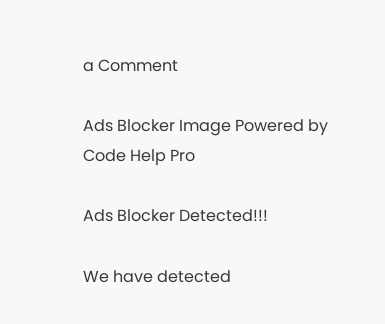a Comment

Ads Blocker Image Powered by Code Help Pro

Ads Blocker Detected!!!

We have detected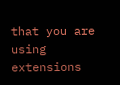that you are using extensions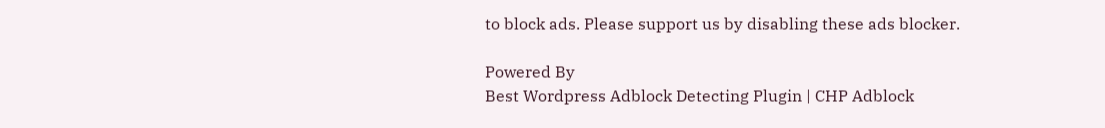to block ads. Please support us by disabling these ads blocker.

Powered By
Best Wordpress Adblock Detecting Plugin | CHP Adblock